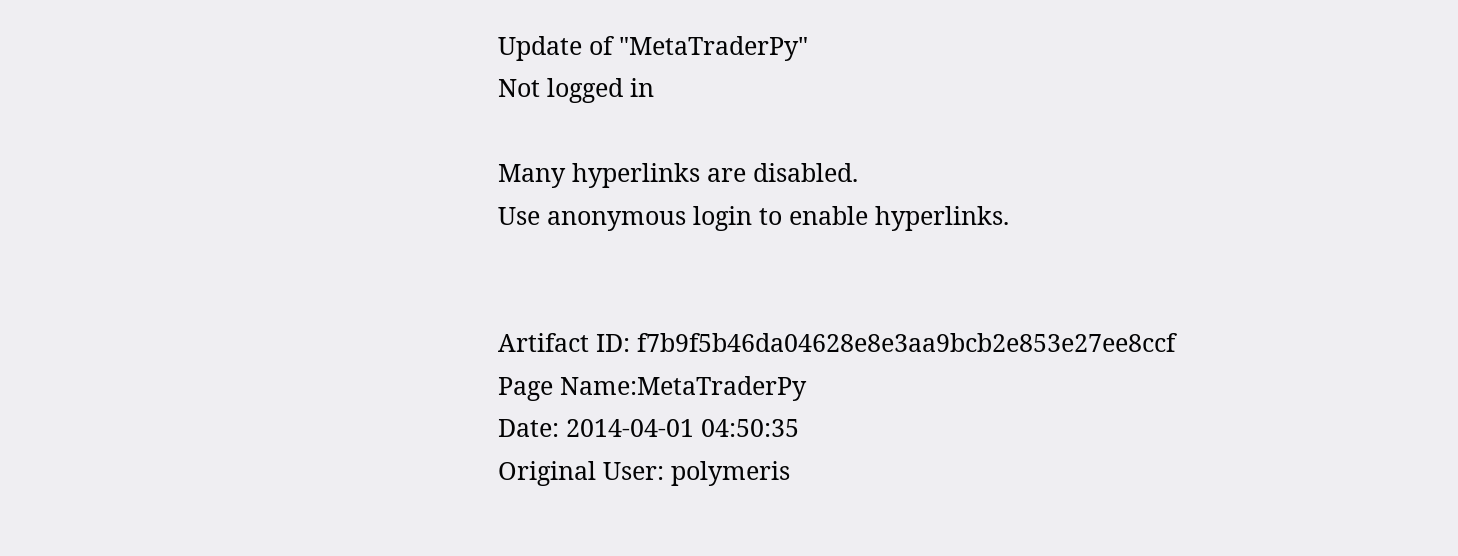Update of "MetaTraderPy"
Not logged in

Many hyperlinks are disabled.
Use anonymous login to enable hyperlinks.


Artifact ID: f7b9f5b46da04628e8e3aa9bcb2e853e27ee8ccf
Page Name:MetaTraderPy
Date: 2014-04-01 04:50:35
Original User: polymeris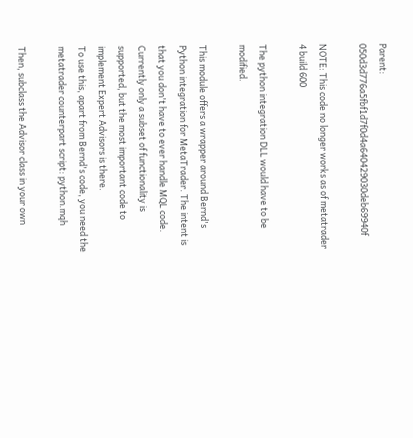Parent: 050d3d776a5fbf1d7f0d4a640429030deb69940f

NOTE: This code no longer works as of metatrader 4 build 600

The python integration DLL would have to be modified.

This module offers a wrapper around Bernd's Python integration for MetaTrader. The intent is that you don't have to ever handle MQL code.
Currently only a subset of functionality is supported, but the most important code to implement Expert Advisors is there.
To use this, apart from Bernd's code, you need the metatrader counterpart script: python.mqh

Then, subclass the Advisor class in your own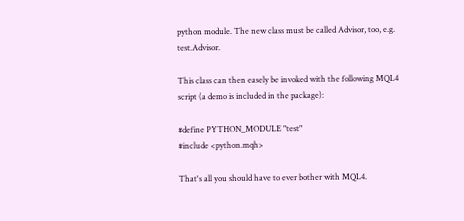python module. The new class must be called Advisor, too, e.g. test.Advisor.

This class can then easely be invoked with the following MQL4 script (a demo is included in the package):

#define PYTHON_MODULE "test"
#include <python.mqh>

That's all you should have to ever bother with MQL4.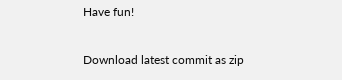Have fun!

Download latest commit as zip